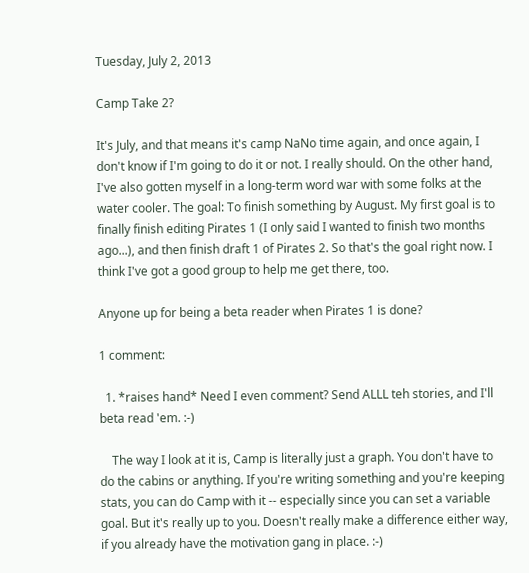Tuesday, July 2, 2013

Camp Take 2?

It's July, and that means it's camp NaNo time again, and once again, I don't know if I'm going to do it or not. I really should. On the other hand, I've also gotten myself in a long-term word war with some folks at the water cooler. The goal: To finish something by August. My first goal is to finally finish editing Pirates 1 (I only said I wanted to finish two months ago...), and then finish draft 1 of Pirates 2. So that's the goal right now. I think I've got a good group to help me get there, too.

Anyone up for being a beta reader when Pirates 1 is done?

1 comment:

  1. *raises hand* Need I even comment? Send ALLL teh stories, and I'll beta read 'em. :-)

    The way I look at it is, Camp is literally just a graph. You don't have to do the cabins or anything. If you're writing something and you're keeping stats, you can do Camp with it -- especially since you can set a variable goal. But it's really up to you. Doesn't really make a difference either way, if you already have the motivation gang in place. :-)